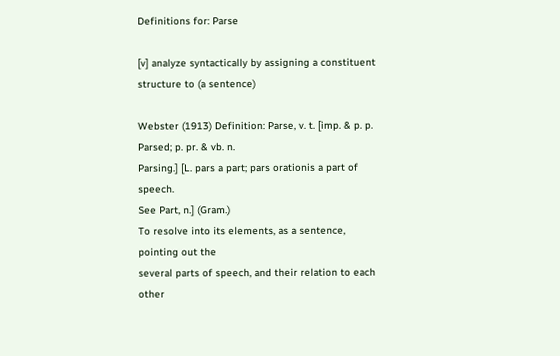Definitions for: Parse

[v] analyze syntactically by assigning a constituent structure to (a sentence)

Webster (1913) Definition: Parse, v. t. [imp. & p. p. Parsed; p. pr. & vb. n.
Parsing.] [L. pars a part; pars orationis a part of speech.
See Part, n.] (Gram.)
To resolve into its elements, as a sentence, pointing out the
several parts of speech, and their relation to each other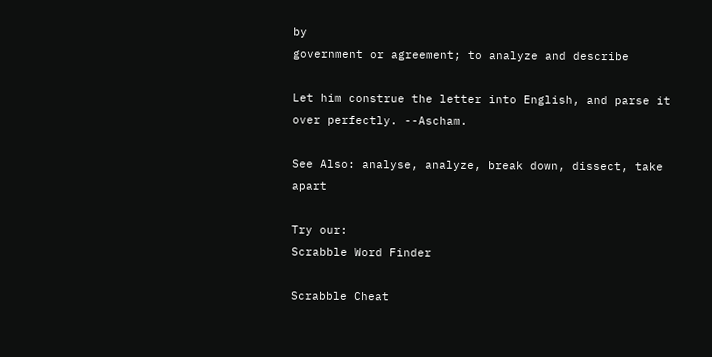by
government or agreement; to analyze and describe

Let him construe the letter into English, and parse it
over perfectly. --Ascham.

See Also: analyse, analyze, break down, dissect, take apart

Try our:
Scrabble Word Finder

Scrabble Cheat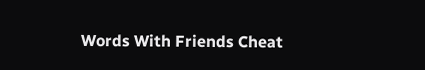Words With Friends Cheat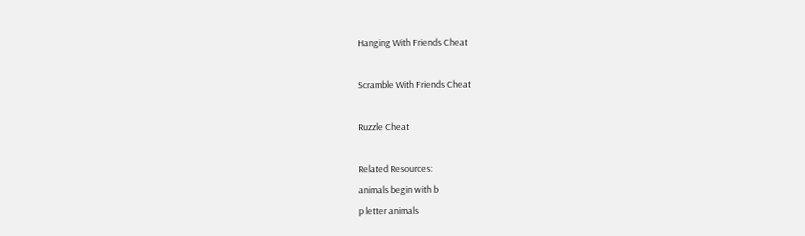Hanging With Friends Cheat

Scramble With Friends Cheat

Ruzzle Cheat

Related Resources:
animals begin with b
p letter animals